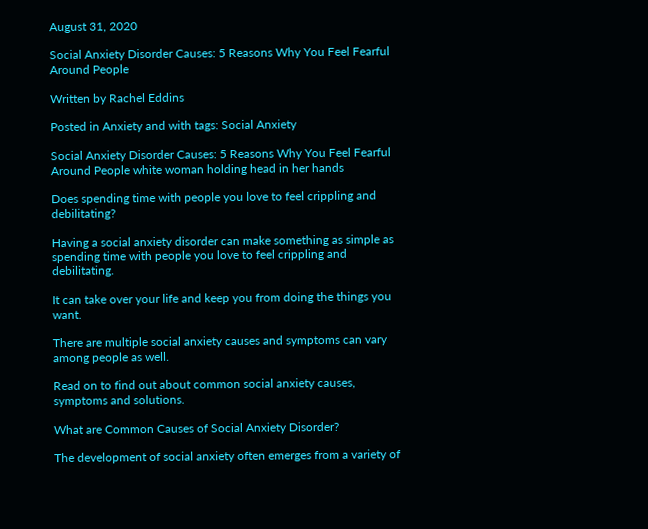August 31, 2020

Social Anxiety Disorder Causes: 5 Reasons Why You Feel Fearful Around People

Written by Rachel Eddins

Posted in Anxiety and with tags: Social Anxiety

Social Anxiety Disorder Causes: 5 Reasons Why You Feel Fearful Around People white woman holding head in her hands

Does spending time with people you love to feel crippling and debilitating?

Having a social anxiety disorder can make something as simple as spending time with people you love to feel crippling and debilitating.

It can take over your life and keep you from doing the things you want.

There are multiple social anxiety causes and symptoms can vary among people as well.

Read on to find out about common social anxiety causes, symptoms and solutions.

What are Common Causes of Social Anxiety Disorder?

The development of social anxiety often emerges from a variety of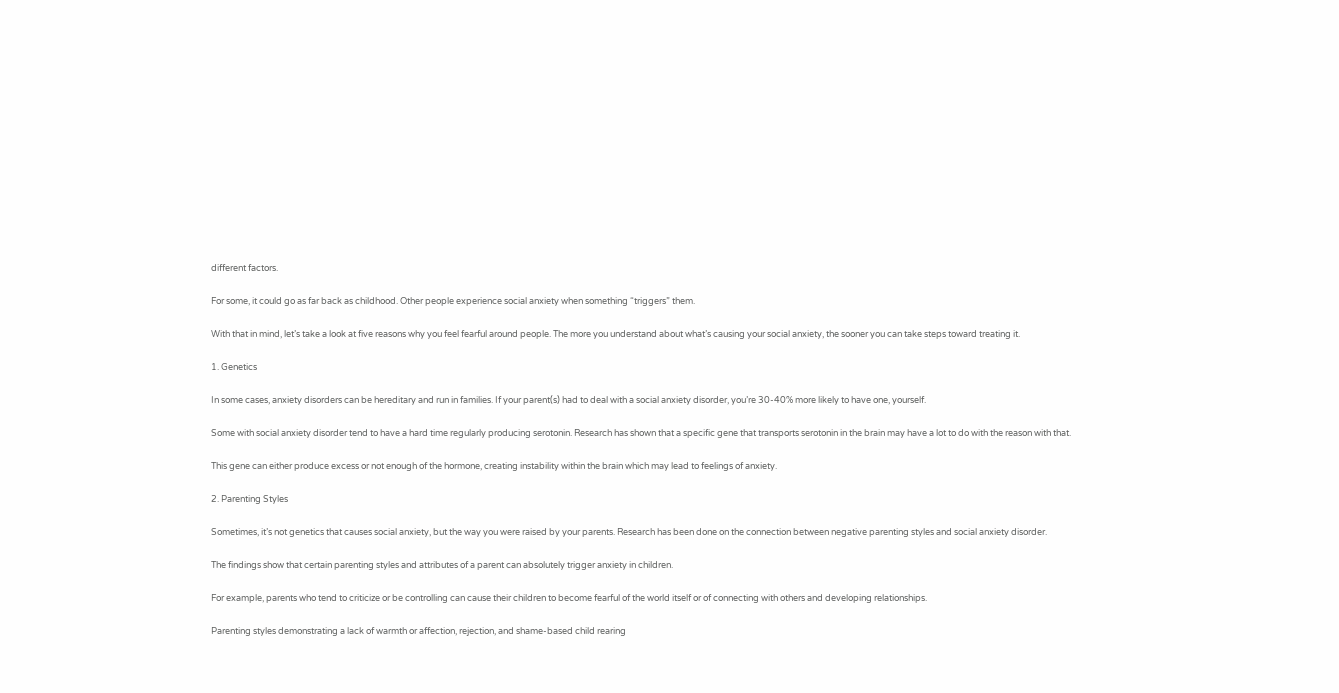different factors.

For some, it could go as far back as childhood. Other people experience social anxiety when something “triggers” them.

With that in mind, let’s take a look at five reasons why you feel fearful around people. The more you understand about what’s causing your social anxiety, the sooner you can take steps toward treating it.

1. Genetics

In some cases, anxiety disorders can be hereditary and run in families. If your parent(s) had to deal with a social anxiety disorder, you’re 30-40% more likely to have one, yourself.

Some with social anxiety disorder tend to have a hard time regularly producing serotonin. Research has shown that a specific gene that transports serotonin in the brain may have a lot to do with the reason with that.

This gene can either produce excess or not enough of the hormone, creating instability within the brain which may lead to feelings of anxiety.

2. Parenting Styles

Sometimes, it’s not genetics that causes social anxiety, but the way you were raised by your parents. Research has been done on the connection between negative parenting styles and social anxiety disorder.

The findings show that certain parenting styles and attributes of a parent can absolutely trigger anxiety in children.

For example, parents who tend to criticize or be controlling can cause their children to become fearful of the world itself or of connecting with others and developing relationships.

Parenting styles demonstrating a lack of warmth or affection, rejection, and shame-based child rearing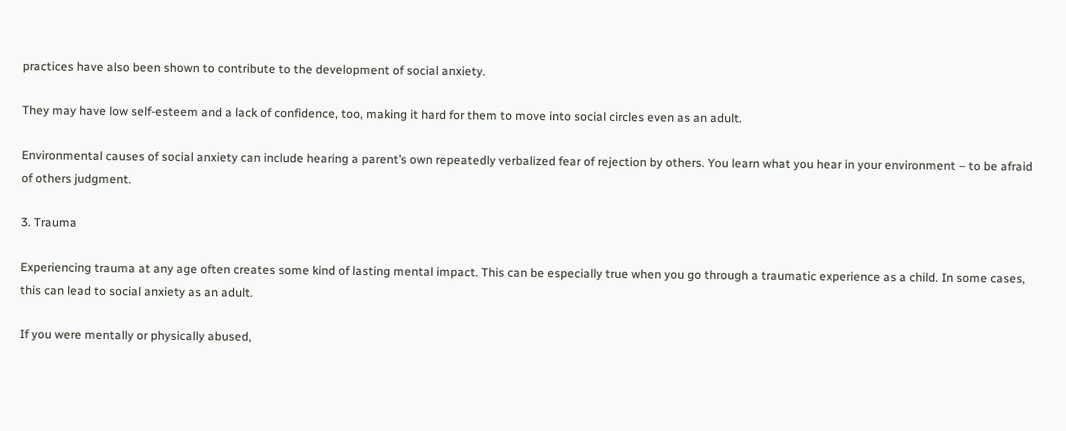practices have also been shown to contribute to the development of social anxiety.

They may have low self-esteem and a lack of confidence, too, making it hard for them to move into social circles even as an adult.

Environmental causes of social anxiety can include hearing a parent’s own repeatedly verbalized fear of rejection by others. You learn what you hear in your environment – to be afraid of others judgment.

3. Trauma

Experiencing trauma at any age often creates some kind of lasting mental impact. This can be especially true when you go through a traumatic experience as a child. In some cases, this can lead to social anxiety as an adult.

If you were mentally or physically abused,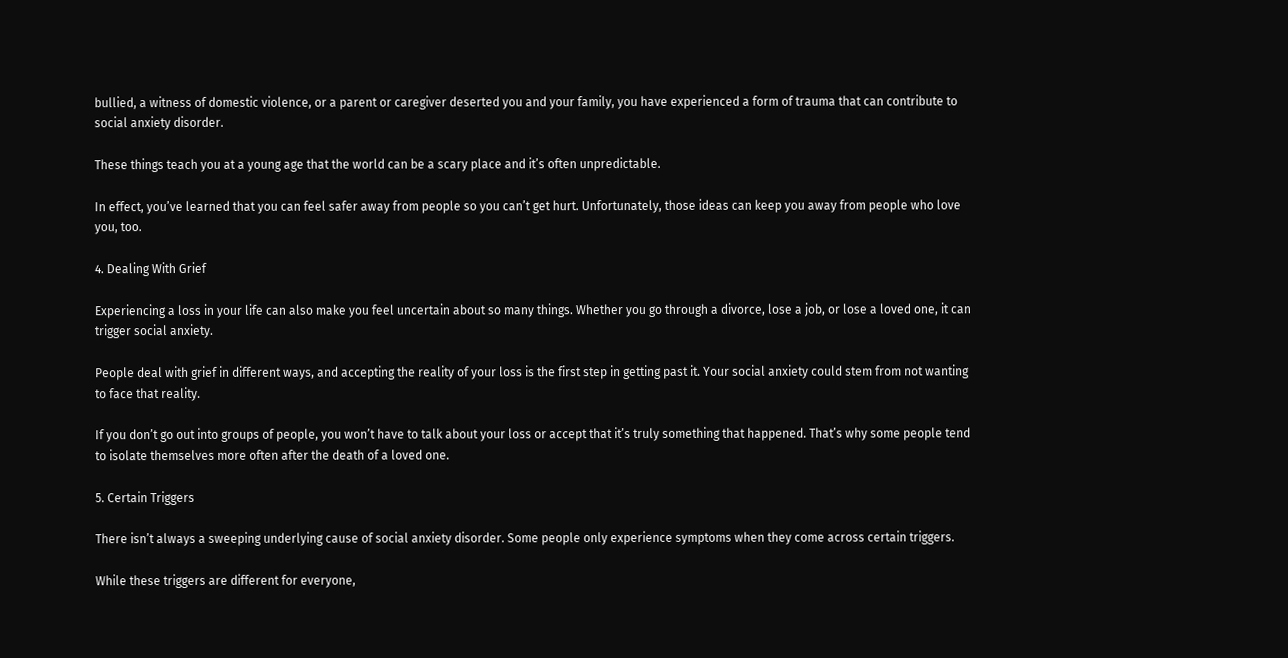bullied, a witness of domestic violence, or a parent or caregiver deserted you and your family, you have experienced a form of trauma that can contribute to social anxiety disorder.

These things teach you at a young age that the world can be a scary place and it’s often unpredictable.

In effect, you’ve learned that you can feel safer away from people so you can’t get hurt. Unfortunately, those ideas can keep you away from people who love you, too.

4. Dealing With Grief

Experiencing a loss in your life can also make you feel uncertain about so many things. Whether you go through a divorce, lose a job, or lose a loved one, it can trigger social anxiety.

People deal with grief in different ways, and accepting the reality of your loss is the first step in getting past it. Your social anxiety could stem from not wanting to face that reality.

If you don’t go out into groups of people, you won’t have to talk about your loss or accept that it’s truly something that happened. That’s why some people tend to isolate themselves more often after the death of a loved one.

5. Certain Triggers

There isn’t always a sweeping underlying cause of social anxiety disorder. Some people only experience symptoms when they come across certain triggers.

While these triggers are different for everyone,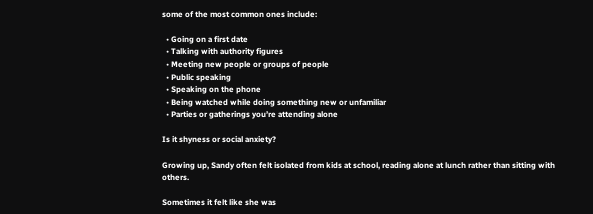some of the most common ones include:

  • Going on a first date
  • Talking with authority figures
  • Meeting new people or groups of people
  • Public speaking
  • Speaking on the phone
  • Being watched while doing something new or unfamiliar
  • Parties or gatherings you’re attending alone

Is it shyness or social anxiety?

Growing up, Sandy often felt isolated from kids at school, reading alone at lunch rather than sitting with others.

Sometimes it felt like she was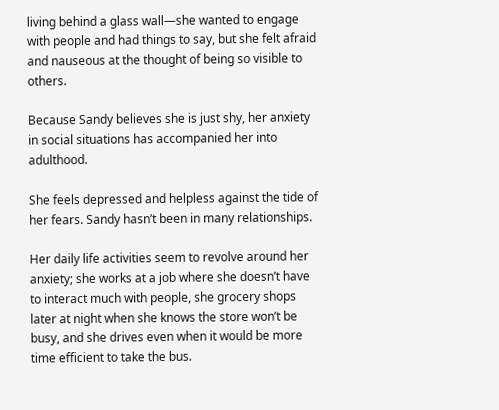living behind a glass wall—she wanted to engage with people and had things to say, but she felt afraid and nauseous at the thought of being so visible to others.

Because Sandy believes she is just shy, her anxiety in social situations has accompanied her into adulthood.

She feels depressed and helpless against the tide of her fears. Sandy hasn’t been in many relationships.

Her daily life activities seem to revolve around her anxiety; she works at a job where she doesn’t have to interact much with people, she grocery shops later at night when she knows the store won’t be busy, and she drives even when it would be more time efficient to take the bus.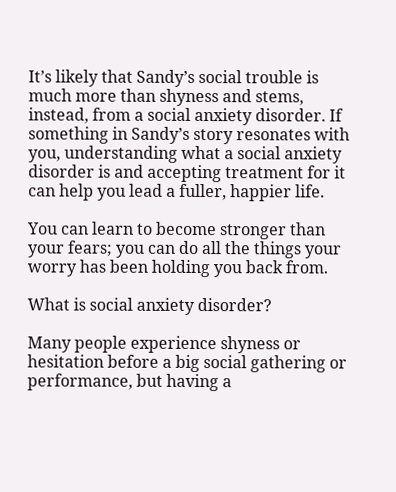It’s likely that Sandy’s social trouble is much more than shyness and stems, instead, from a social anxiety disorder. If something in Sandy’s story resonates with you, understanding what a social anxiety disorder is and accepting treatment for it can help you lead a fuller, happier life.

You can learn to become stronger than your fears; you can do all the things your worry has been holding you back from.

What is social anxiety disorder?

Many people experience shyness or hesitation before a big social gathering or performance, but having a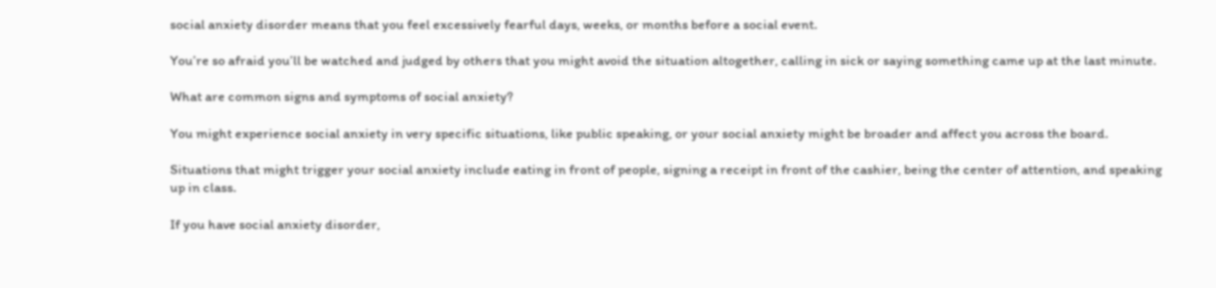social anxiety disorder means that you feel excessively fearful days, weeks, or months before a social event.

You’re so afraid you’ll be watched and judged by others that you might avoid the situation altogether, calling in sick or saying something came up at the last minute.

What are common signs and symptoms of social anxiety?

You might experience social anxiety in very specific situations, like public speaking, or your social anxiety might be broader and affect you across the board.

Situations that might trigger your social anxiety include eating in front of people, signing a receipt in front of the cashier, being the center of attention, and speaking up in class.

If you have social anxiety disorder,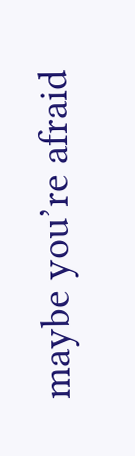maybe you’re afraid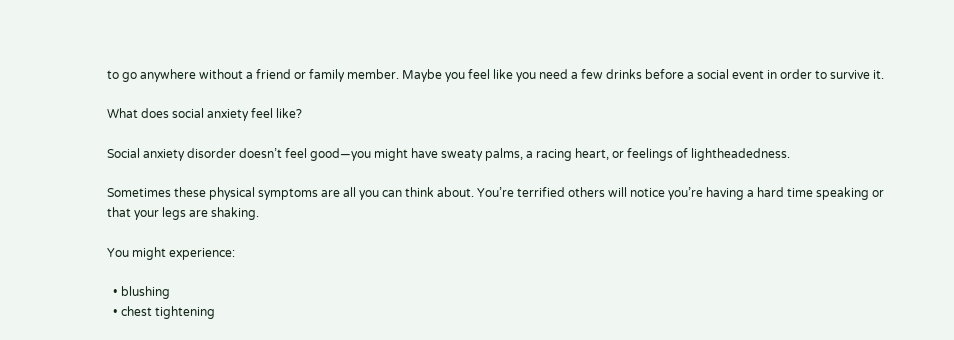to go anywhere without a friend or family member. Maybe you feel like you need a few drinks before a social event in order to survive it.

What does social anxiety feel like?

Social anxiety disorder doesn’t feel good—you might have sweaty palms, a racing heart, or feelings of lightheadedness.

Sometimes these physical symptoms are all you can think about. You’re terrified others will notice you’re having a hard time speaking or that your legs are shaking.

You might experience:

  • blushing
  • chest tightening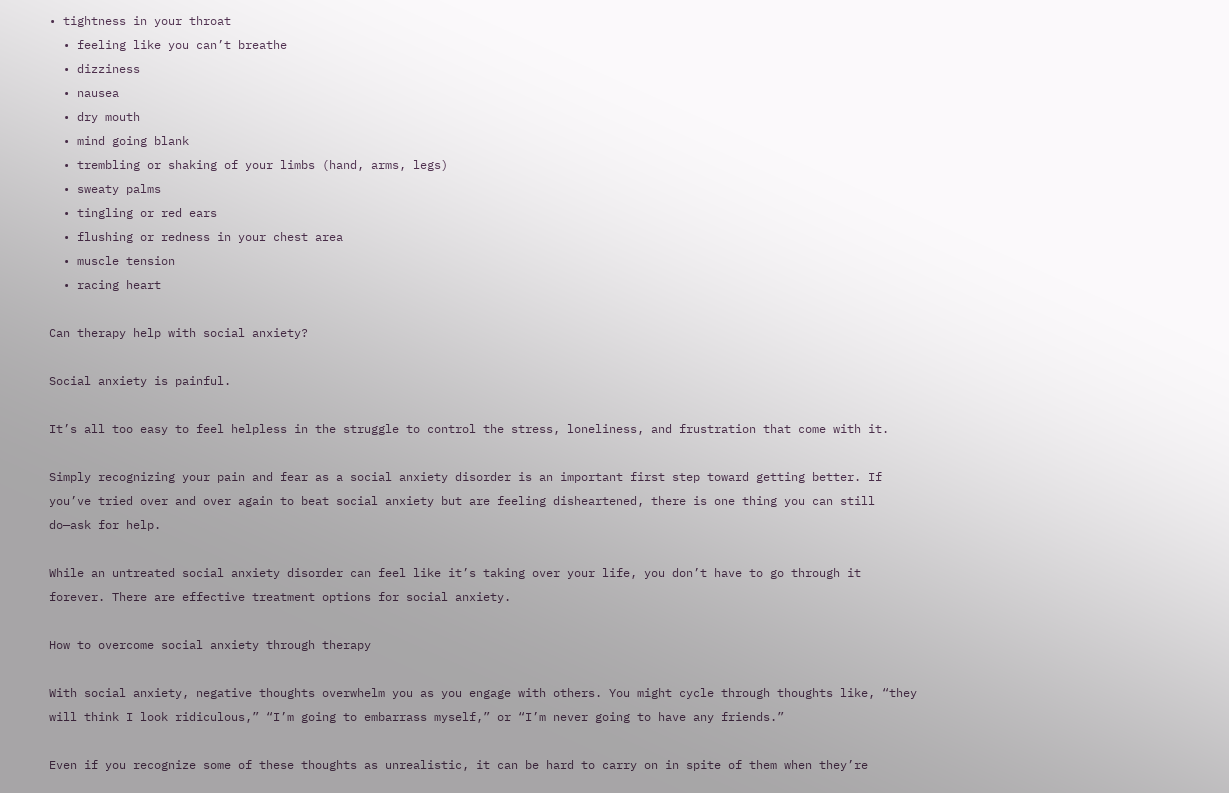• tightness in your throat
  • feeling like you can’t breathe
  • dizziness
  • nausea
  • dry mouth
  • mind going blank
  • trembling or shaking of your limbs (hand, arms, legs)
  • sweaty palms
  • tingling or red ears
  • flushing or redness in your chest area
  • muscle tension
  • racing heart

Can therapy help with social anxiety?

Social anxiety is painful.

It’s all too easy to feel helpless in the struggle to control the stress, loneliness, and frustration that come with it.

Simply recognizing your pain and fear as a social anxiety disorder is an important first step toward getting better. If you’ve tried over and over again to beat social anxiety but are feeling disheartened, there is one thing you can still do—ask for help.

While an untreated social anxiety disorder can feel like it’s taking over your life, you don’t have to go through it forever. There are effective treatment options for social anxiety.

How to overcome social anxiety through therapy

With social anxiety, negative thoughts overwhelm you as you engage with others. You might cycle through thoughts like, “they will think I look ridiculous,” “I’m going to embarrass myself,” or “I’m never going to have any friends.”

Even if you recognize some of these thoughts as unrealistic, it can be hard to carry on in spite of them when they’re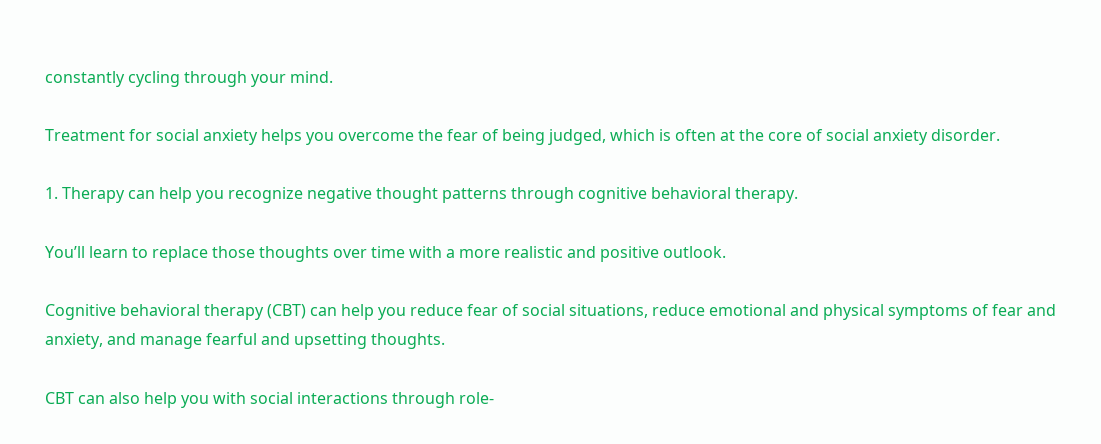constantly cycling through your mind.

Treatment for social anxiety helps you overcome the fear of being judged, which is often at the core of social anxiety disorder.

1. Therapy can help you recognize negative thought patterns through cognitive behavioral therapy.

You’ll learn to replace those thoughts over time with a more realistic and positive outlook.

Cognitive behavioral therapy (CBT) can help you reduce fear of social situations, reduce emotional and physical symptoms of fear and anxiety, and manage fearful and upsetting thoughts.

CBT can also help you with social interactions through role-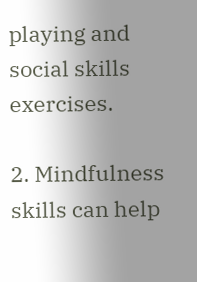playing and social skills exercises.

2. Mindfulness skills can help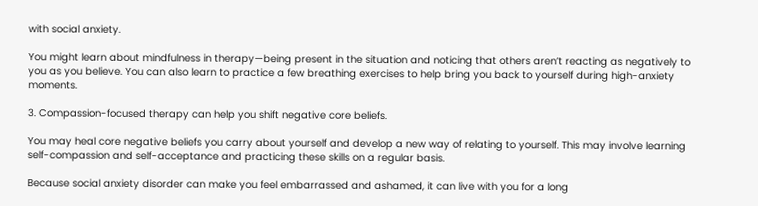with social anxiety.

You might learn about mindfulness in therapy—being present in the situation and noticing that others aren’t reacting as negatively to you as you believe. You can also learn to practice a few breathing exercises to help bring you back to yourself during high-anxiety moments.

3. Compassion-focused therapy can help you shift negative core beliefs.

You may heal core negative beliefs you carry about yourself and develop a new way of relating to yourself. This may involve learning self-compassion and self-acceptance and practicing these skills on a regular basis.

Because social anxiety disorder can make you feel embarrassed and ashamed, it can live with you for a long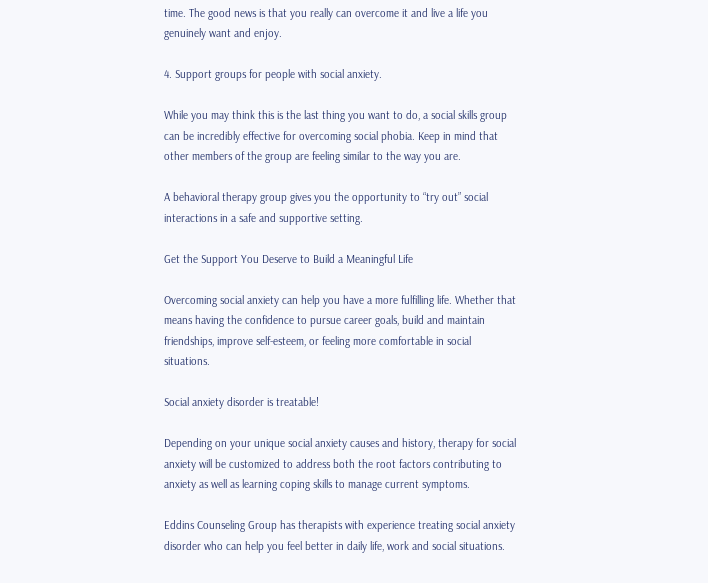time. The good news is that you really can overcome it and live a life you genuinely want and enjoy.

4. Support groups for people with social anxiety.

While you may think this is the last thing you want to do, a social skills group can be incredibly effective for overcoming social phobia. Keep in mind that other members of the group are feeling similar to the way you are.

A behavioral therapy group gives you the opportunity to “try out” social interactions in a safe and supportive setting.

Get the Support You Deserve to Build a Meaningful Life

Overcoming social anxiety can help you have a more fulfilling life. Whether that means having the confidence to pursue career goals, build and maintain friendships, improve self-esteem, or feeling more comfortable in social situations.

Social anxiety disorder is treatable!

Depending on your unique social anxiety causes and history, therapy for social anxiety will be customized to address both the root factors contributing to anxiety as well as learning coping skills to manage current symptoms.

Eddins Counseling Group has therapists with experience treating social anxiety disorder who can help you feel better in daily life, work and social situations.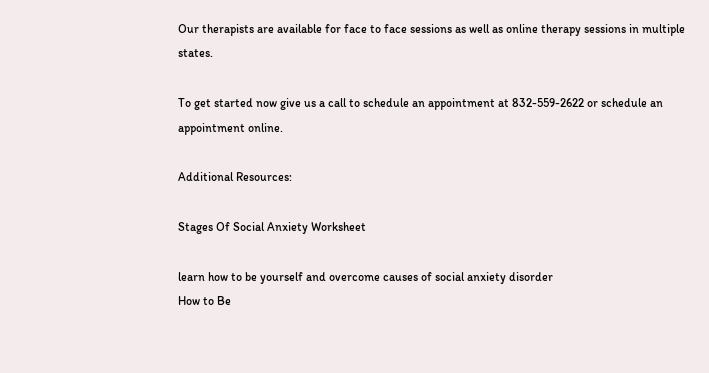Our therapists are available for face to face sessions as well as online therapy sessions in multiple states.

To get started now give us a call to schedule an appointment at 832-559-2622 or schedule an appointment online.

Additional Resources:

Stages Of Social Anxiety Worksheet

learn how to be yourself and overcome causes of social anxiety disorder
How to Be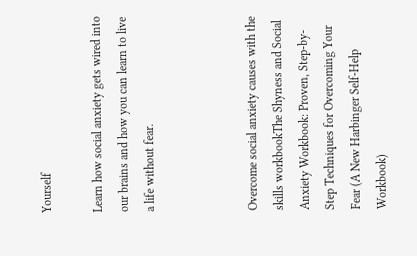Yourself

Learn how social anxiety gets wired into our brains and how you can learn to live a life without fear.



Overcome social anxiety causes with the skills workbookThe Shyness and Social Anxiety Workbook: Proven, Step-by-Step Techniques for Overcoming Your Fear (A New Harbinger Self-Help Workbook)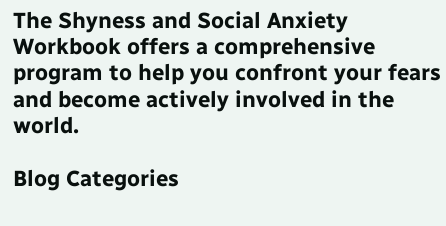The Shyness and Social Anxiety Workbook offers a comprehensive program to help you confront your fears and become actively involved in the world.

Blog Categories